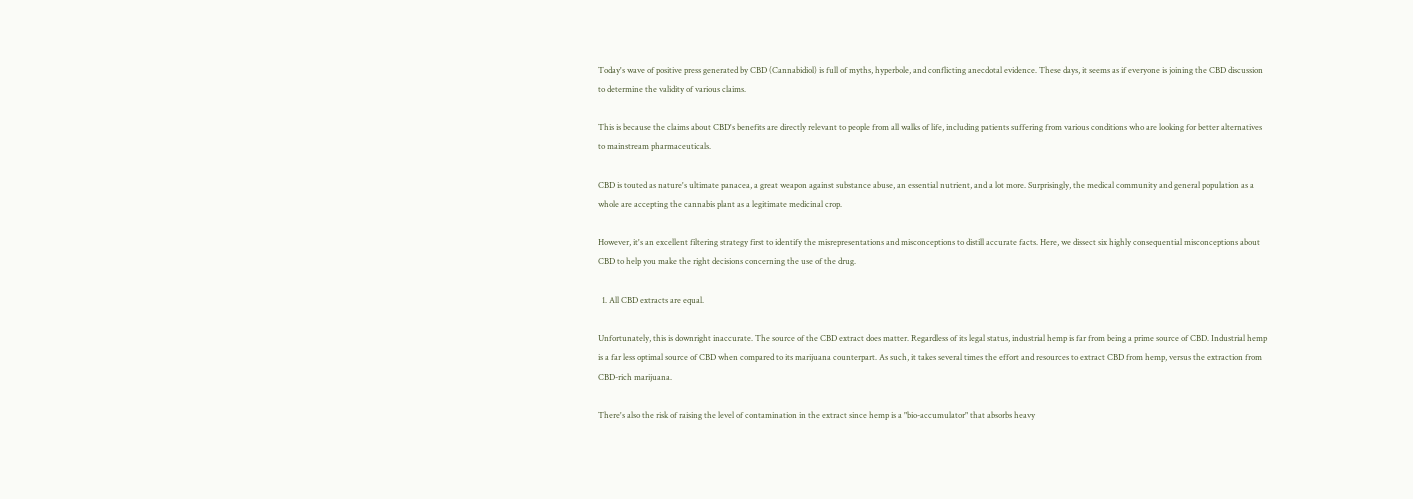Today's wave of positive press generated by CBD (Cannabidiol) is full of myths, hyperbole, and conflicting anecdotal evidence. These days, it seems as if everyone is joining the CBD discussion to determine the validity of various claims.

This is because the claims about CBD's benefits are directly relevant to people from all walks of life, including patients suffering from various conditions who are looking for better alternatives to mainstream pharmaceuticals.

CBD is touted as nature's ultimate panacea, a great weapon against substance abuse, an essential nutrient, and a lot more. Surprisingly, the medical community and general population as a whole are accepting the cannabis plant as a legitimate medicinal crop.

However, it's an excellent filtering strategy first to identify the misrepresentations and misconceptions to distill accurate facts. Here, we dissect six highly consequential misconceptions about CBD to help you make the right decisions concerning the use of the drug.

  1. All CBD extracts are equal.

Unfortunately, this is downright inaccurate. The source of the CBD extract does matter. Regardless of its legal status, industrial hemp is far from being a prime source of CBD. Industrial hemp is a far less optimal source of CBD when compared to its marijuana counterpart. As such, it takes several times the effort and resources to extract CBD from hemp, versus the extraction from CBD-rich marijuana.

There's also the risk of raising the level of contamination in the extract since hemp is a "bio-accumulator" that absorbs heavy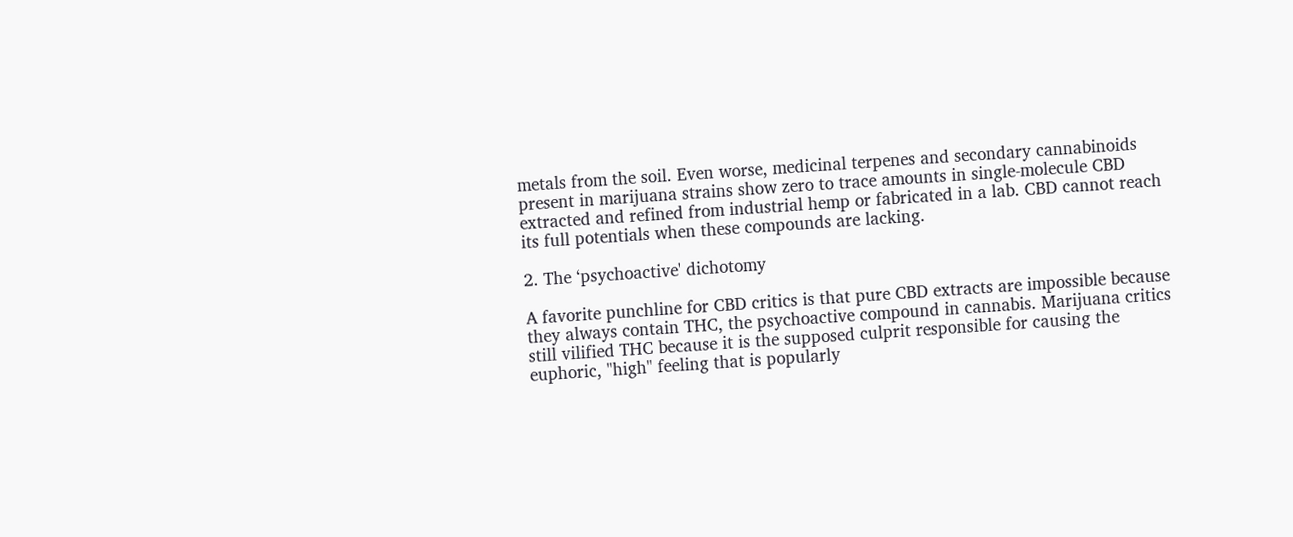metals from the soil. Even worse, medicinal terpenes and secondary cannabinoids present in marijuana strains show zero to trace amounts in single-molecule CBD extracted and refined from industrial hemp or fabricated in a lab. CBD cannot reach its full potentials when these compounds are lacking.

2. The ‘psychoactive' dichotomy

A favorite punchline for CBD critics is that pure CBD extracts are impossible because they always contain THC, the psychoactive compound in cannabis. Marijuana critics still vilified THC because it is the supposed culprit responsible for causing the euphoric, "high" feeling that is popularly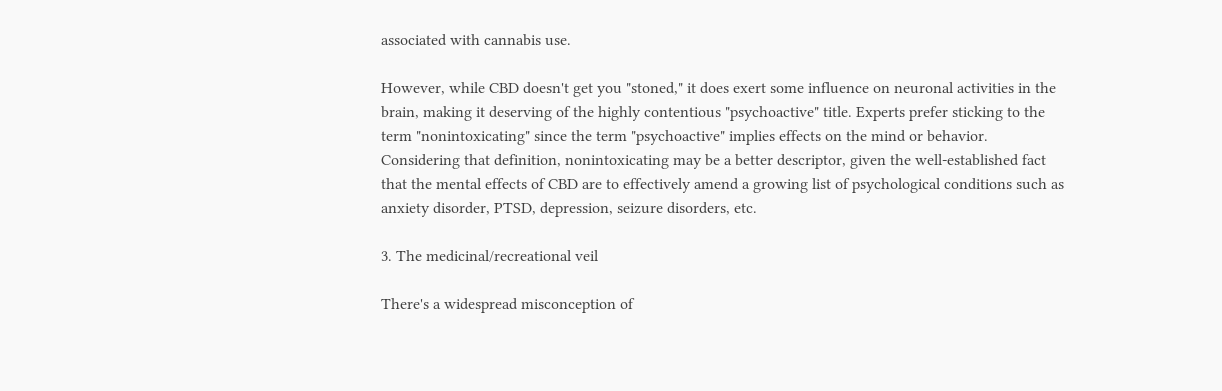associated with cannabis use.

However, while CBD doesn't get you "stoned," it does exert some influence on neuronal activities in the brain, making it deserving of the highly contentious "psychoactive" title. Experts prefer sticking to the term "nonintoxicating" since the term "psychoactive" implies effects on the mind or behavior. Considering that definition, nonintoxicating may be a better descriptor, given the well-established fact that the mental effects of CBD are to effectively amend a growing list of psychological conditions such as anxiety disorder, PTSD, depression, seizure disorders, etc.

3. The medicinal/recreational veil

There's a widespread misconception of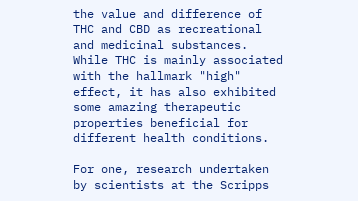the value and difference of THC and CBD as recreational and medicinal substances. While THC is mainly associated with the hallmark "high" effect, it has also exhibited some amazing therapeutic properties beneficial for different health conditions.

For one, research undertaken by scientists at the Scripps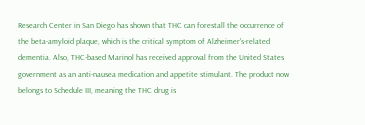Research Center in San Diego has shown that THC can forestall the occurrence of the beta-amyloid plaque, which is the critical symptom of Alzheimer's-related dementia. Also, THC-based Marinol has received approval from the United States government as an anti-nausea medication and appetite stimulant. The product now belongs to Schedule III, meaning the THC drug is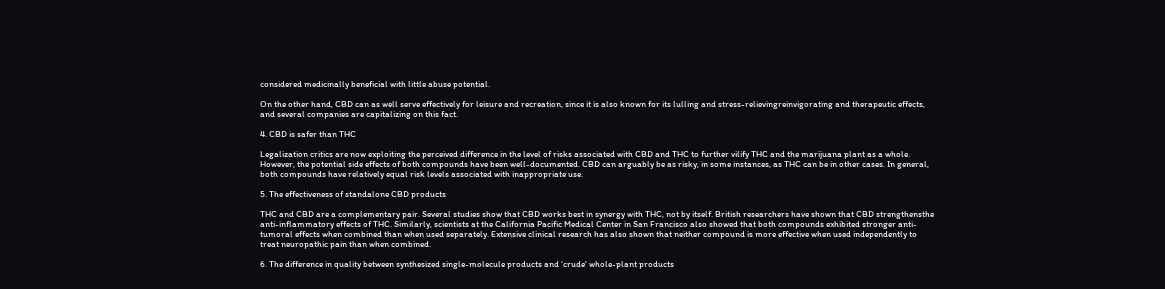considered medicinally beneficial with little abuse potential.

On the other hand, CBD can as well serve effectively for leisure and recreation, since it is also known for its lulling and stress-relievingreinvigorating and therapeutic effects, and several companies are capitalizing on this fact.

4. CBD is safer than THC

Legalization critics are now exploiting the perceived difference in the level of risks associated with CBD and THC to further vilify THC and the marijuana plant as a whole. However, the potential side effects of both compounds have been well-documented. CBD can arguably be as risky, in some instances, as THC can be in other cases. In general, both compounds have relatively equal risk levels associated with inappropriate use.

5. The effectiveness of standalone CBD products

THC and CBD are a complementary pair. Several studies show that CBD works best in synergy with THC, not by itself. British researchers have shown that CBD strengthensthe anti-inflammatory effects of THC. Similarly, scientists at the California Pacific Medical Center in San Francisco also showed that both compounds exhibited stronger anti-tumoral effects when combined than when used separately. Extensive clinical research has also shown that neither compound is more effective when used independently to treat neuropathic pain than when combined.

6. The difference in quality between synthesized single-molecule products and ‘crude' whole-plant products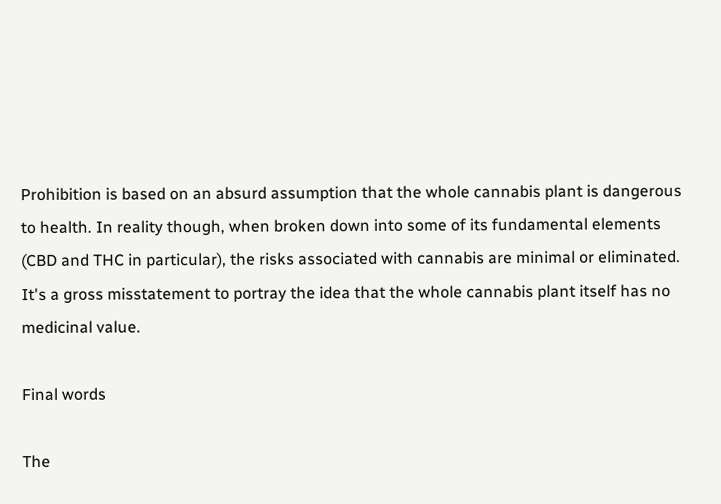Prohibition is based on an absurd assumption that the whole cannabis plant is dangerous to health. In reality though, when broken down into some of its fundamental elements (CBD and THC in particular), the risks associated with cannabis are minimal or eliminated. It's a gross misstatement to portray the idea that the whole cannabis plant itself has no medicinal value.

Final words

The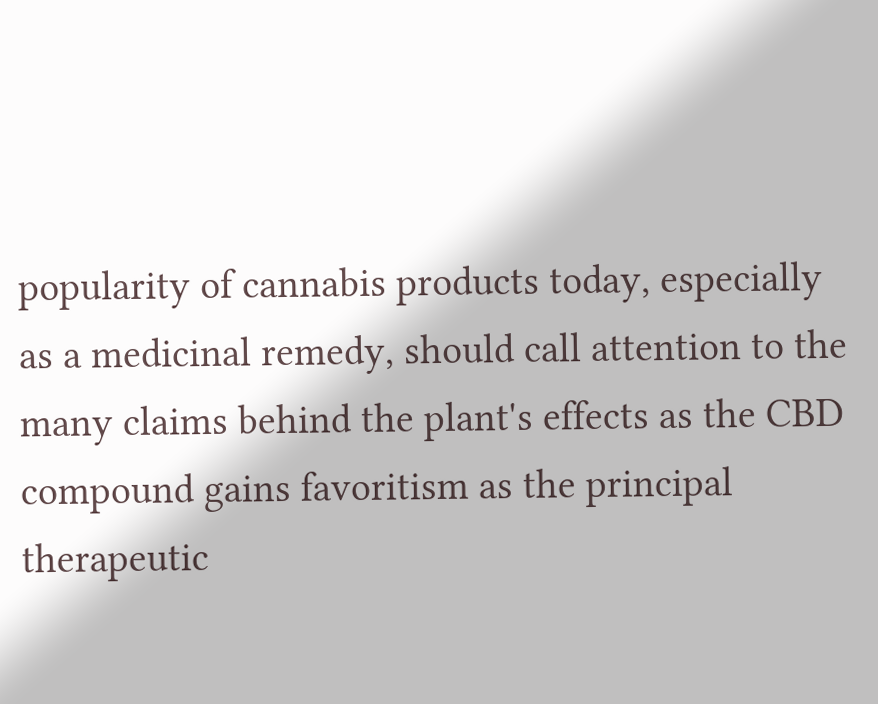popularity of cannabis products today, especially as a medicinal remedy, should call attention to the many claims behind the plant's effects as the CBD compound gains favoritism as the principal therapeutic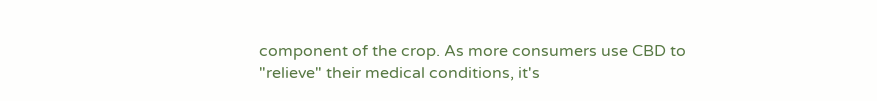component of the crop. As more consumers use CBD to "relieve" their medical conditions, it's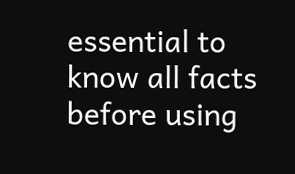essential to know all facts before using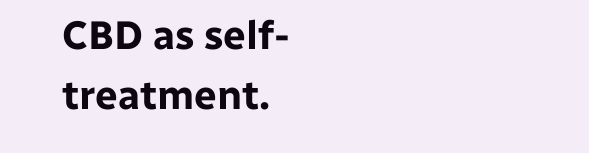CBD as self-treatment.